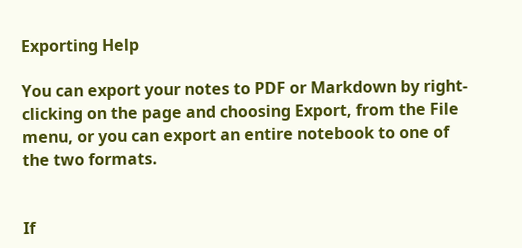Exporting Help

You can export your notes to PDF or Markdown by right-clicking on the page and choosing Export, from the File menu, or you can export an entire notebook to one of the two formats.


If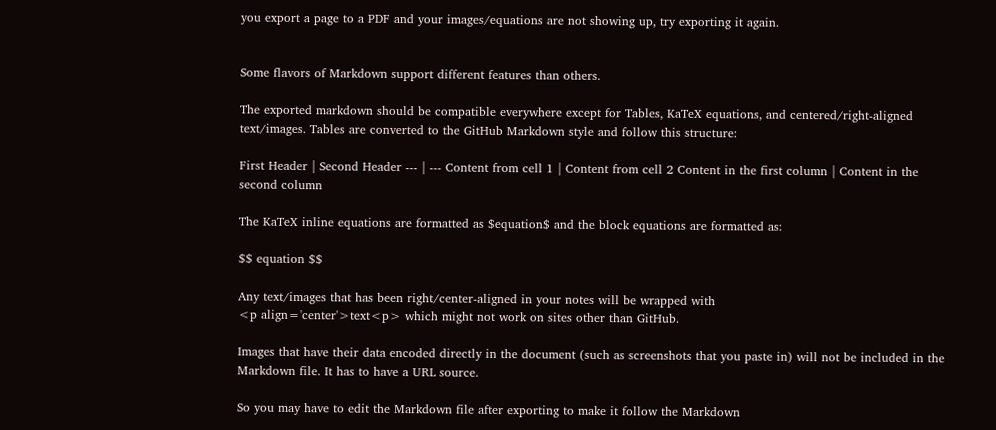you export a page to a PDF and your images/equations are not showing up, try exporting it again.


Some flavors of Markdown support different features than others.

The exported markdown should be compatible everywhere except for Tables, KaTeX equations, and centered/right-aligned text/images. Tables are converted to the GitHub Markdown style and follow this structure:

First Header | Second Header --- | --- Content from cell 1 | Content from cell 2 Content in the first column | Content in the second column

The KaTeX inline equations are formatted as $equation$ and the block equations are formatted as:

$$ equation $$

Any text/images that has been right/center-aligned in your notes will be wrapped with
<p align='center'>text<p> which might not work on sites other than GitHub.

Images that have their data encoded directly in the document (such as screenshots that you paste in) will not be included in the Markdown file. It has to have a URL source.

So you may have to edit the Markdown file after exporting to make it follow the Markdown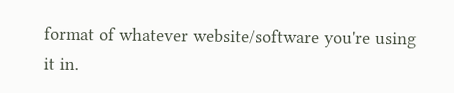format of whatever website/software you're using it in.